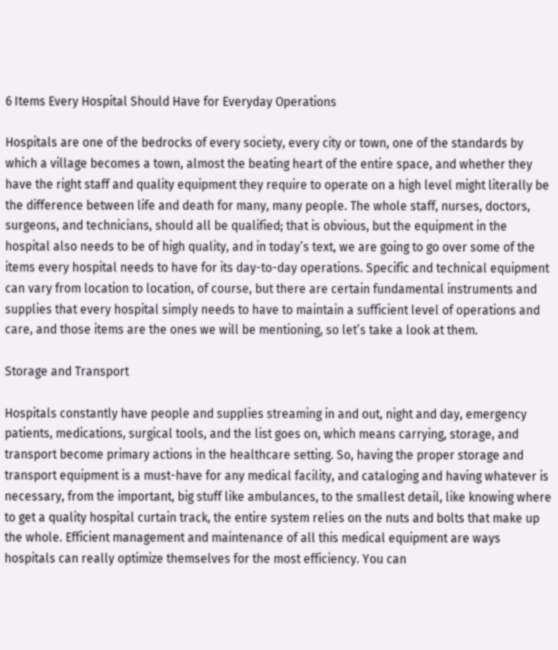6 Items Every Hospital Should Have for Everyday Operations

Hospitals are one of the bedrocks of every society, every city or town, one of the standards by which a village becomes a town, almost the beating heart of the entire space, and whether they have the right staff and quality equipment they require to operate on a high level might literally be the difference between life and death for many, many people. The whole staff, nurses, doctors, surgeons, and technicians, should all be qualified; that is obvious, but the equipment in the hospital also needs to be of high quality, and in today’s text, we are going to go over some of the items every hospital needs to have for its day-to-day operations. Specific and technical equipment can vary from location to location, of course, but there are certain fundamental instruments and supplies that every hospital simply needs to have to maintain a sufficient level of operations and care, and those items are the ones we will be mentioning, so let’s take a look at them.

Storage and Transport

Hospitals constantly have people and supplies streaming in and out, night and day, emergency patients, medications, surgical tools, and the list goes on, which means carrying, storage, and transport become primary actions in the healthcare setting. So, having the proper storage and transport equipment is a must-have for any medical facility, and cataloging and having whatever is necessary, from the important, big stuff like ambulances, to the smallest detail, like knowing where to get a quality hospital curtain track, the entire system relies on the nuts and bolts that make up the whole. Efficient management and maintenance of all this medical equipment are ways hospitals can really optimize themselves for the most efficiency. You can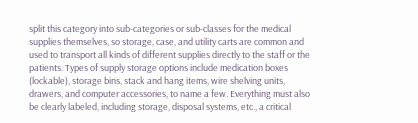split this category into sub-categories or sub-classes for the medical supplies themselves, so storage, case, and utility carts are common and used to transport all kinds of different supplies directly to the staff or the patients. Types of supply storage options include medication boxes (lockable), storage bins, stack and hang items, wire shelving units, drawers, and computer accessories, to name a few. Everything must also be clearly labeled, including storage, disposal systems, etc., a critical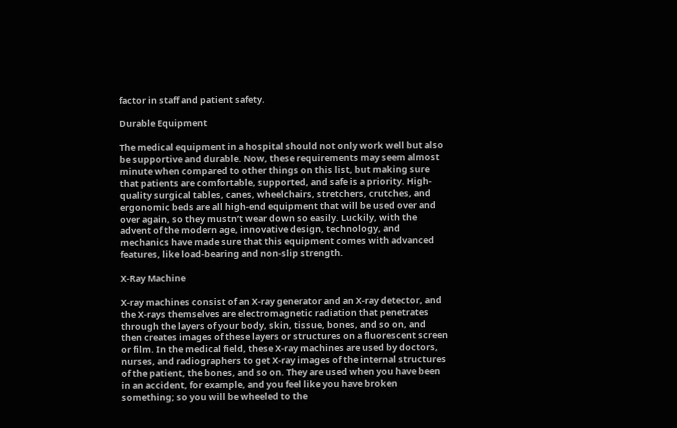factor in staff and patient safety.

Durable Equipment

The medical equipment in a hospital should not only work well but also be supportive and durable. Now, these requirements may seem almost minute when compared to other things on this list, but making sure that patients are comfortable, supported, and safe is a priority. High-quality surgical tables, canes, wheelchairs, stretchers, crutches, and ergonomic beds are all high-end equipment that will be used over and over again, so they mustn’t wear down so easily. Luckily, with the advent of the modern age, innovative design, technology, and mechanics have made sure that this equipment comes with advanced features, like load-bearing and non-slip strength.

X-Ray Machine

X-ray machines consist of an X-ray generator and an X-ray detector, and the X-rays themselves are electromagnetic radiation that penetrates through the layers of your body, skin, tissue, bones, and so on, and then creates images of these layers or structures on a fluorescent screen or film. In the medical field, these X-ray machines are used by doctors, nurses, and radiographers to get X-ray images of the internal structures of the patient, the bones, and so on. They are used when you have been in an accident, for example, and you feel like you have broken something; so you will be wheeled to the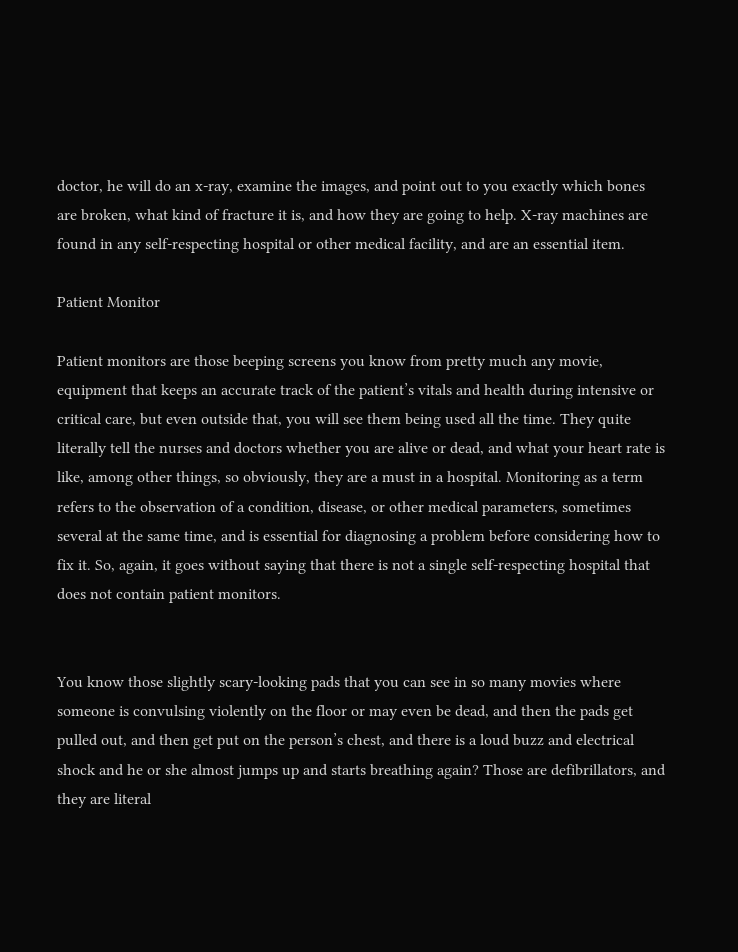doctor, he will do an x-ray, examine the images, and point out to you exactly which bones are broken, what kind of fracture it is, and how they are going to help. X-ray machines are found in any self-respecting hospital or other medical facility, and are an essential item.

Patient Monitor

Patient monitors are those beeping screens you know from pretty much any movie, equipment that keeps an accurate track of the patient’s vitals and health during intensive or critical care, but even outside that, you will see them being used all the time. They quite literally tell the nurses and doctors whether you are alive or dead, and what your heart rate is like, among other things, so obviously, they are a must in a hospital. Monitoring as a term refers to the observation of a condition, disease, or other medical parameters, sometimes several at the same time, and is essential for diagnosing a problem before considering how to fix it. So, again, it goes without saying that there is not a single self-respecting hospital that does not contain patient monitors.


You know those slightly scary-looking pads that you can see in so many movies where someone is convulsing violently on the floor or may even be dead, and then the pads get pulled out, and then get put on the person’s chest, and there is a loud buzz and electrical shock and he or she almost jumps up and starts breathing again? Those are defibrillators, and they are literal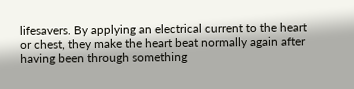lifesavers. By applying an electrical current to the heart or chest, they make the heart beat normally again after having been through something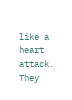like a heart attack. They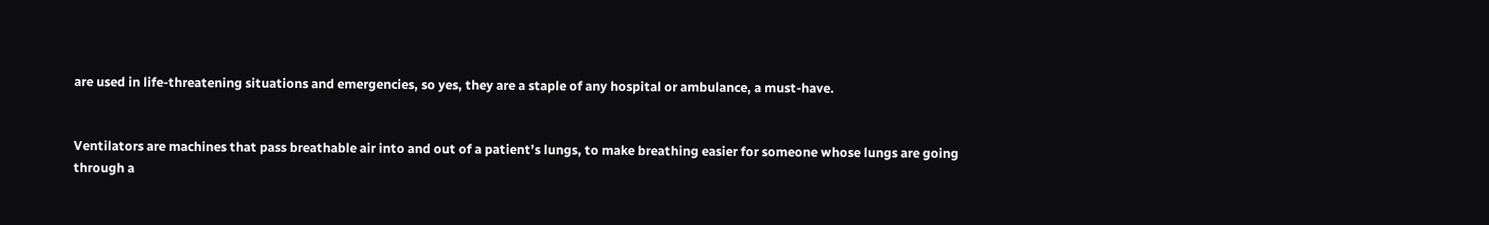are used in life-threatening situations and emergencies, so yes, they are a staple of any hospital or ambulance, a must-have.


Ventilators are machines that pass breathable air into and out of a patient’s lungs, to make breathing easier for someone whose lungs are going through a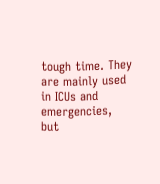tough time. They are mainly used in ICUs and emergencies, but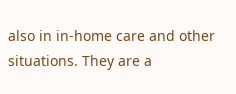also in in-home care and other situations. They are a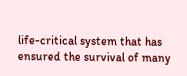life-critical system that has ensured the survival of many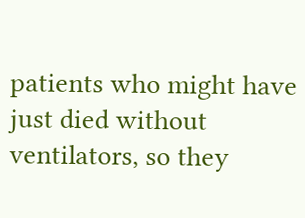patients who might have just died without ventilators, so they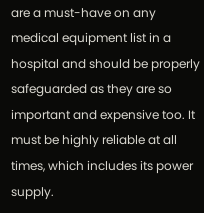are a must-have on any medical equipment list in a hospital and should be properly safeguarded as they are so important and expensive too. It must be highly reliable at all times, which includes its power supply.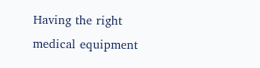Having the right medical equipment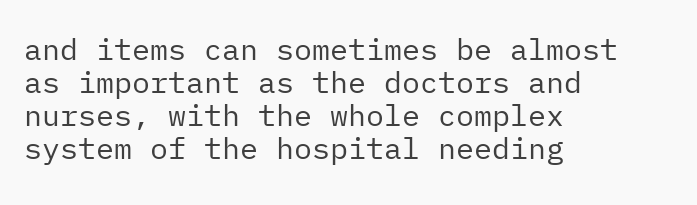and items can sometimes be almost as important as the doctors and nurses, with the whole complex system of the hospital needing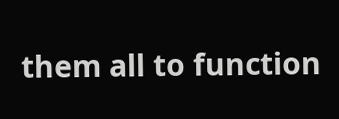them all to function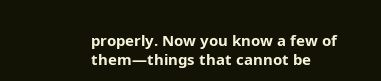properly. Now you know a few of them—things that cannot be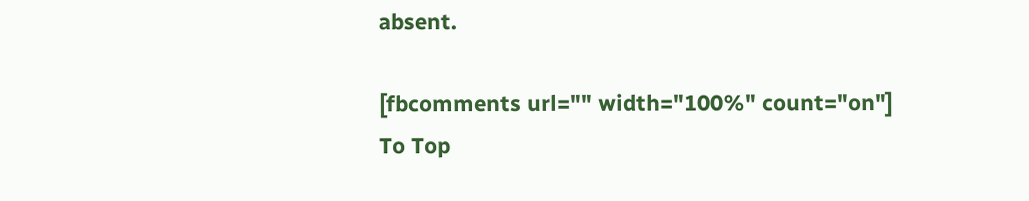absent.

[fbcomments url="" width="100%" count="on"]
To Top